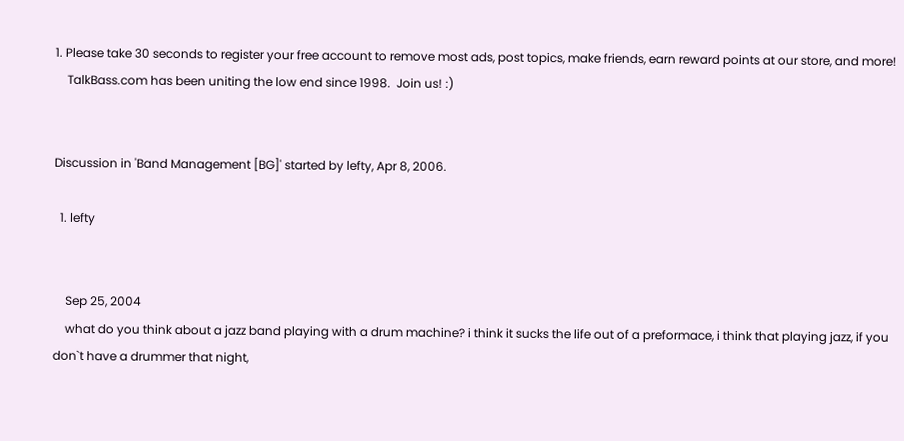1. Please take 30 seconds to register your free account to remove most ads, post topics, make friends, earn reward points at our store, and more!
    TalkBass.com has been uniting the low end since 1998.  Join us! :)


Discussion in 'Band Management [BG]' started by lefty, Apr 8, 2006.

  1. lefty


    Sep 25, 2004
    what do you think about a jazz band playing with a drum machine? i think it sucks the life out of a preformace, i think that playing jazz, if you don`t have a drummer that night,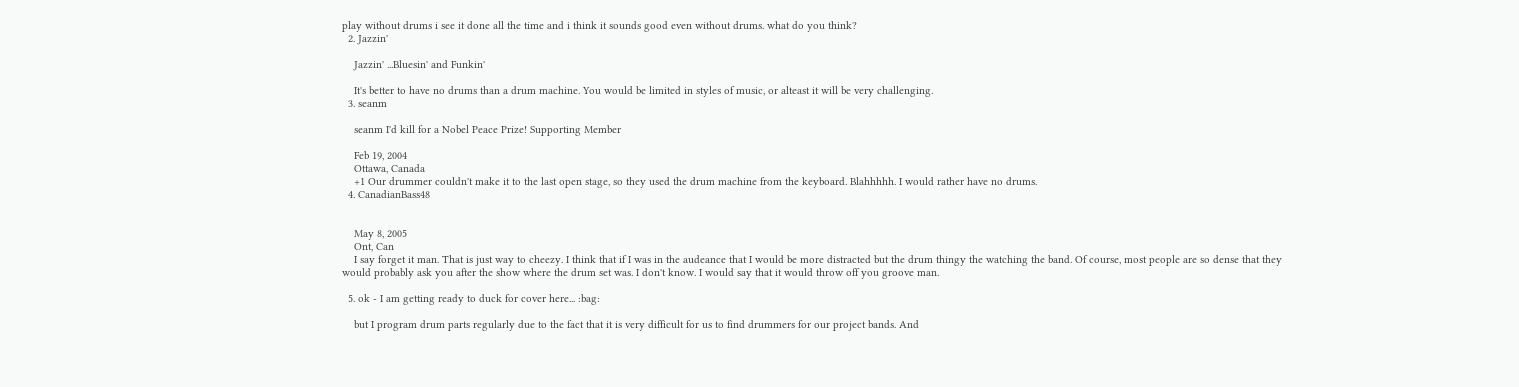play without drums i see it done all the time and i think it sounds good even without drums. what do you think?
  2. Jazzin'

    Jazzin' ...Bluesin' and Funkin'

    It's better to have no drums than a drum machine. You would be limited in styles of music, or alteast it will be very challenging.
  3. seanm

    seanm I'd kill for a Nobel Peace Prize! Supporting Member

    Feb 19, 2004
    Ottawa, Canada
    +1 Our drummer couldn't make it to the last open stage, so they used the drum machine from the keyboard. Blahhhhh. I would rather have no drums.
  4. CanadianBass48


    May 8, 2005
    Ont, Can
    I say forget it man. That is just way to cheezy. I think that if I was in the audeance that I would be more distracted but the drum thingy the watching the band. Of course, most people are so dense that they would probably ask you after the show where the drum set was. I don't know. I would say that it would throw off you groove man.

  5. ok - I am getting ready to duck for cover here... :bag:

    but I program drum parts regularly due to the fact that it is very difficult for us to find drummers for our project bands. And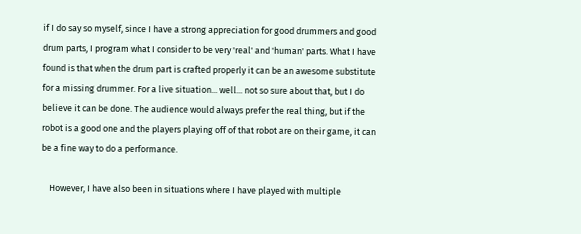if I do say so myself, since I have a strong appreciation for good drummers and good drum parts, I program what I consider to be very 'real' and 'human' parts. What I have found is that when the drum part is crafted properly it can be an awesome substitute for a missing drummer. For a live situation... well... not so sure about that, but I do believe it can be done. The audience would always prefer the real thing, but if the robot is a good one and the players playing off of that robot are on their game, it can be a fine way to do a performance.

    However, I have also been in situations where I have played with multiple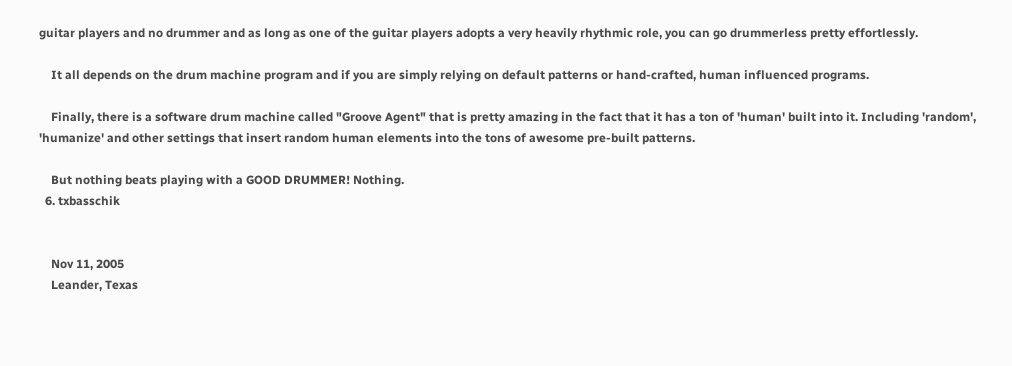guitar players and no drummer and as long as one of the guitar players adopts a very heavily rhythmic role, you can go drummerless pretty effortlessly.

    It all depends on the drum machine program and if you are simply relying on default patterns or hand-crafted, human influenced programs.

    Finally, there is a software drum machine called "Groove Agent" that is pretty amazing in the fact that it has a ton of 'human' built into it. Including 'random', 'humanize' and other settings that insert random human elements into the tons of awesome pre-built patterns.

    But nothing beats playing with a GOOD DRUMMER! Nothing.
  6. txbasschik


    Nov 11, 2005
    Leander, Texas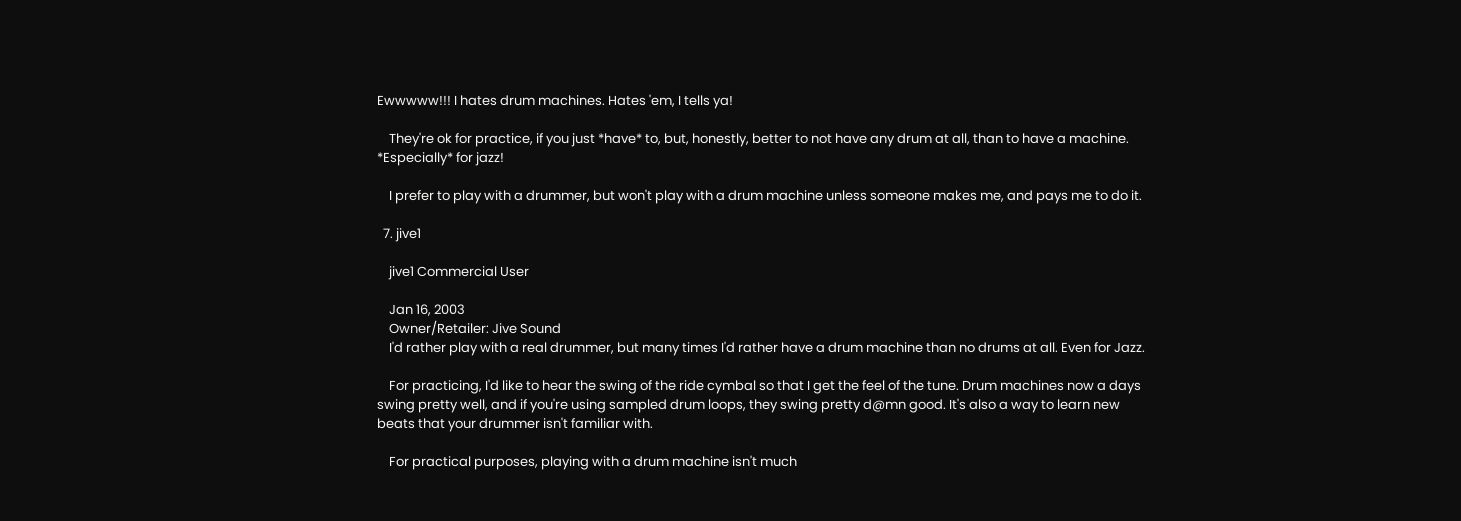Ewwwww!!! I hates drum machines. Hates 'em, I tells ya!

    They're ok for practice, if you just *have* to, but, honestly, better to not have any drum at all, than to have a machine. *Especially* for jazz!

    I prefer to play with a drummer, but won't play with a drum machine unless someone makes me, and pays me to do it.

  7. jive1

    jive1 Commercial User

    Jan 16, 2003
    Owner/Retailer: Jive Sound
    I'd rather play with a real drummer, but many times I'd rather have a drum machine than no drums at all. Even for Jazz.

    For practicing, I'd like to hear the swing of the ride cymbal so that I get the feel of the tune. Drum machines now a days swing pretty well, and if you're using sampled drum loops, they swing pretty d@mn good. It's also a way to learn new beats that your drummer isn't familiar with.

    For practical purposes, playing with a drum machine isn't much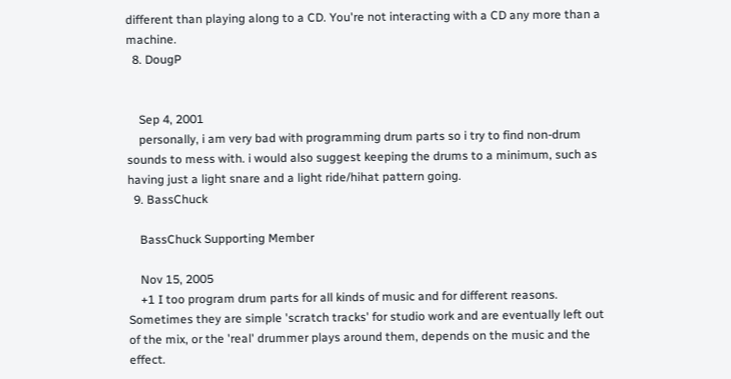different than playing along to a CD. You're not interacting with a CD any more than a machine.
  8. DougP


    Sep 4, 2001
    personally, i am very bad with programming drum parts so i try to find non-drum sounds to mess with. i would also suggest keeping the drums to a minimum, such as having just a light snare and a light ride/hihat pattern going.
  9. BassChuck

    BassChuck Supporting Member

    Nov 15, 2005
    +1 I too program drum parts for all kinds of music and for different reasons. Sometimes they are simple 'scratch tracks' for studio work and are eventually left out of the mix, or the 'real' drummer plays around them, depends on the music and the effect.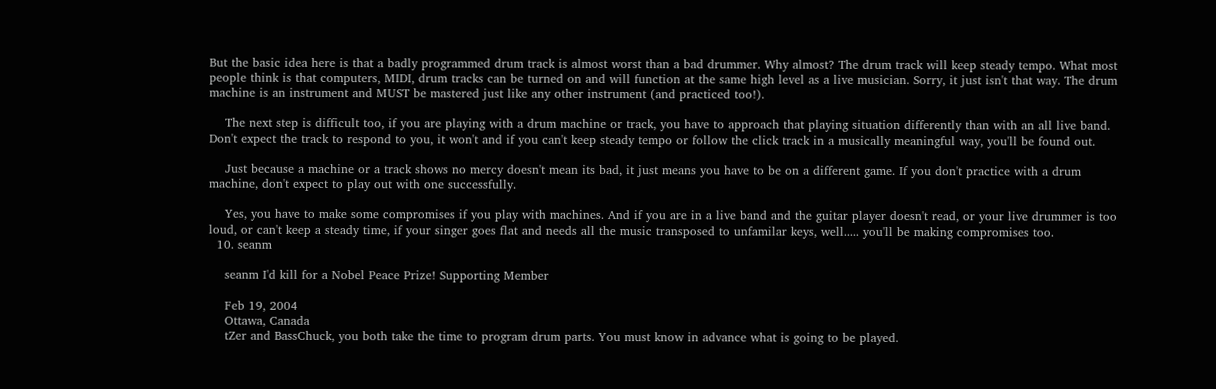But the basic idea here is that a badly programmed drum track is almost worst than a bad drummer. Why almost? The drum track will keep steady tempo. What most people think is that computers, MIDI, drum tracks can be turned on and will function at the same high level as a live musician. Sorry, it just isn't that way. The drum machine is an instrument and MUST be mastered just like any other instrument (and practiced too!).

    The next step is difficult too, if you are playing with a drum machine or track, you have to approach that playing situation differently than with an all live band. Don't expect the track to respond to you, it won't and if you can't keep steady tempo or follow the click track in a musically meaningful way, you'll be found out.

    Just because a machine or a track shows no mercy doesn't mean its bad, it just means you have to be on a different game. If you don't practice with a drum machine, don't expect to play out with one successfully.

    Yes, you have to make some compromises if you play with machines. And if you are in a live band and the guitar player doesn't read, or your live drummer is too loud, or can't keep a steady time, if your singer goes flat and needs all the music transposed to unfamilar keys, well..... you'll be making compromises too.
  10. seanm

    seanm I'd kill for a Nobel Peace Prize! Supporting Member

    Feb 19, 2004
    Ottawa, Canada
    tZer and BassChuck, you both take the time to program drum parts. You must know in advance what is going to be played.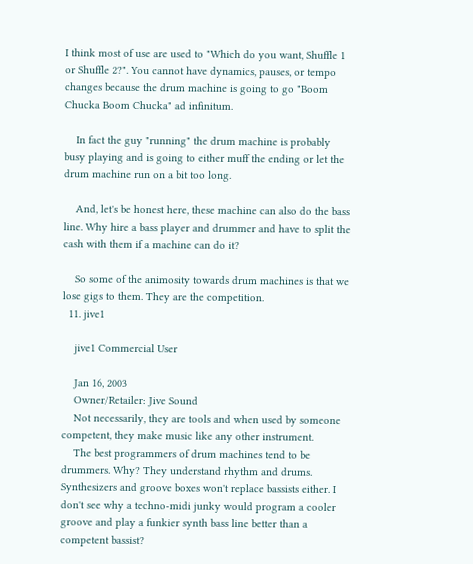I think most of use are used to "Which do you want, Shuffle 1 or Shuffle 2?". You cannot have dynamics, pauses, or tempo changes because the drum machine is going to go "Boom Chucka Boom Chucka" ad infinitum.

    In fact the guy "running" the drum machine is probably busy playing and is going to either muff the ending or let the drum machine run on a bit too long.

    And, let's be honest here, these machine can also do the bass line. Why hire a bass player and drummer and have to split the cash with them if a machine can do it?

    So some of the animosity towards drum machines is that we lose gigs to them. They are the competition.
  11. jive1

    jive1 Commercial User

    Jan 16, 2003
    Owner/Retailer: Jive Sound
    Not necessarily, they are tools and when used by someone competent, they make music like any other instrument.
    The best programmers of drum machines tend to be drummers. Why? They understand rhythm and drums. Synthesizers and groove boxes won't replace bassists either. I don't see why a techno-midi junky would program a cooler groove and play a funkier synth bass line better than a competent bassist?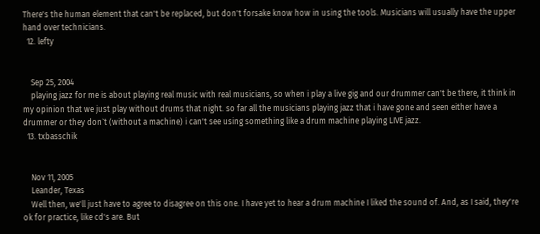There's the human element that can't be replaced, but don't forsake know how in using the tools. Musicians will usually have the upper hand over technicians.
  12. lefty


    Sep 25, 2004
    playing jazz for me is about playing real music with real musicians, so when i play a live gig and our drummer can't be there, it think in my opinion that we just play without drums that night. so far all the musicians playing jazz that i have gone and seen either have a drummer or they don`t (without a machine) i can't see using something like a drum machine playing LIVE jazz.
  13. txbasschik


    Nov 11, 2005
    Leander, Texas
    Well then, we'll just have to agree to disagree on this one. I have yet to hear a drum machine I liked the sound of. And, as I said, they're ok for practice, like cd's are. But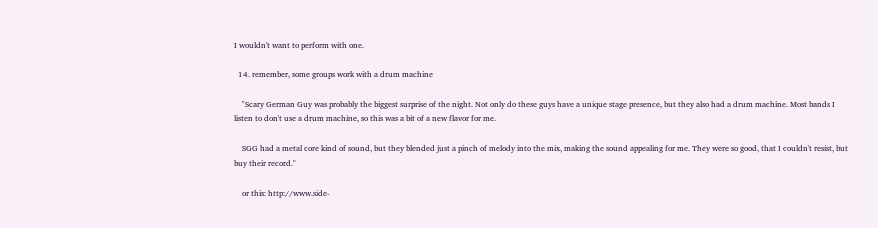I wouldn't want to perform with one.

  14. remember, some groups work with a drum machine

    "Scary German Guy was probably the biggest surprise of the night. Not only do these guys have a unique stage presence, but they also had a drum machine. Most bands I listen to don't use a drum machine, so this was a bit of a new flavor for me.

    SGG had a metal core kind of sound, but they blended just a pinch of melody into the mix, making the sound appealing for me. They were so good, that I couldn't resist, but buy their record."

    or this: http://www.side-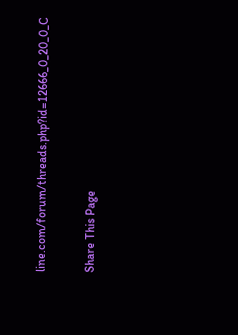line.com/forum/threads.php?id=12666_0_20_0_C

Share This Page